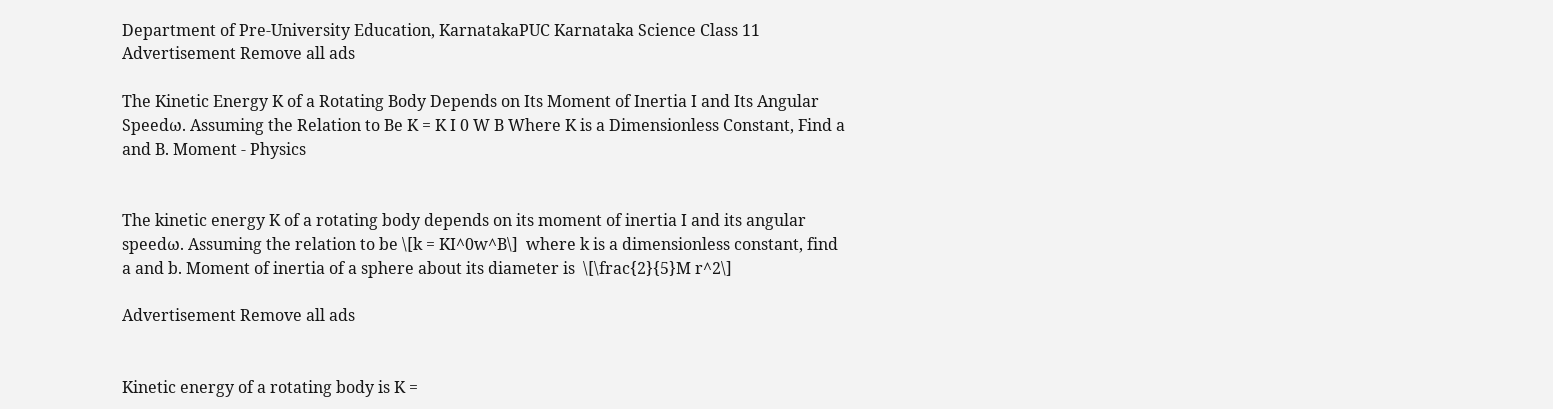Department of Pre-University Education, KarnatakaPUC Karnataka Science Class 11
Advertisement Remove all ads

The Kinetic Energy K of a Rotating Body Depends on Its Moment of Inertia I and Its Angular Speedω. Assuming the Relation to Be K = K I 0 W B Where K is a Dimensionless Constant, Find a and B. Moment - Physics


The kinetic energy K of a rotating body depends on its moment of inertia I and its angular speedω. Assuming the relation to be \[k = KI^0w^B\]  where k is a dimensionless constant, find a and b. Moment of inertia of a sphere about its diameter is  \[\frac{2}{5}M r^2\]

Advertisement Remove all ads


Kinetic energy of a rotating body is K =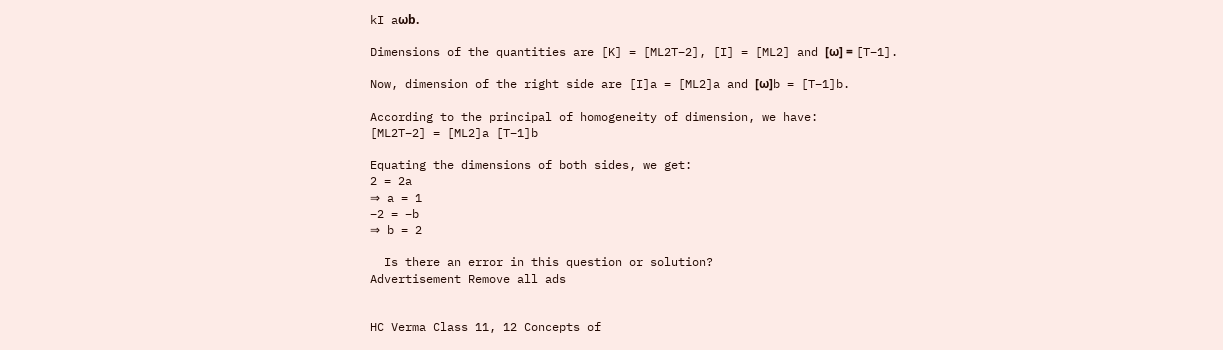kI aωb.

Dimensions of the quantities are [K] = [ML2T−2], [I] = [ML2] and [ω] = [T−1].

Now, dimension of the right side are [I]a = [ML2]a and [ω]b = [T−1]b.

According to the principal of homogeneity of dimension, we have:
[ML2T−2] = [ML2]a [T−1]b

Equating the dimensions of both sides, we get:
2 = 2a
⇒ a = 1
−2 = −b
⇒ b = 2

  Is there an error in this question or solution?
Advertisement Remove all ads


HC Verma Class 11, 12 Concepts of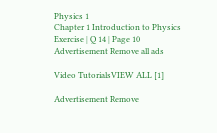Physics 1
Chapter 1 Introduction to Physics
Exercise | Q 14 | Page 10
Advertisement Remove all ads

Video TutorialsVIEW ALL [1]

Advertisement Remove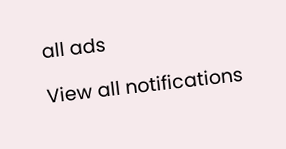all ads

View all notifications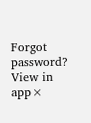Forgot password?
View in app×